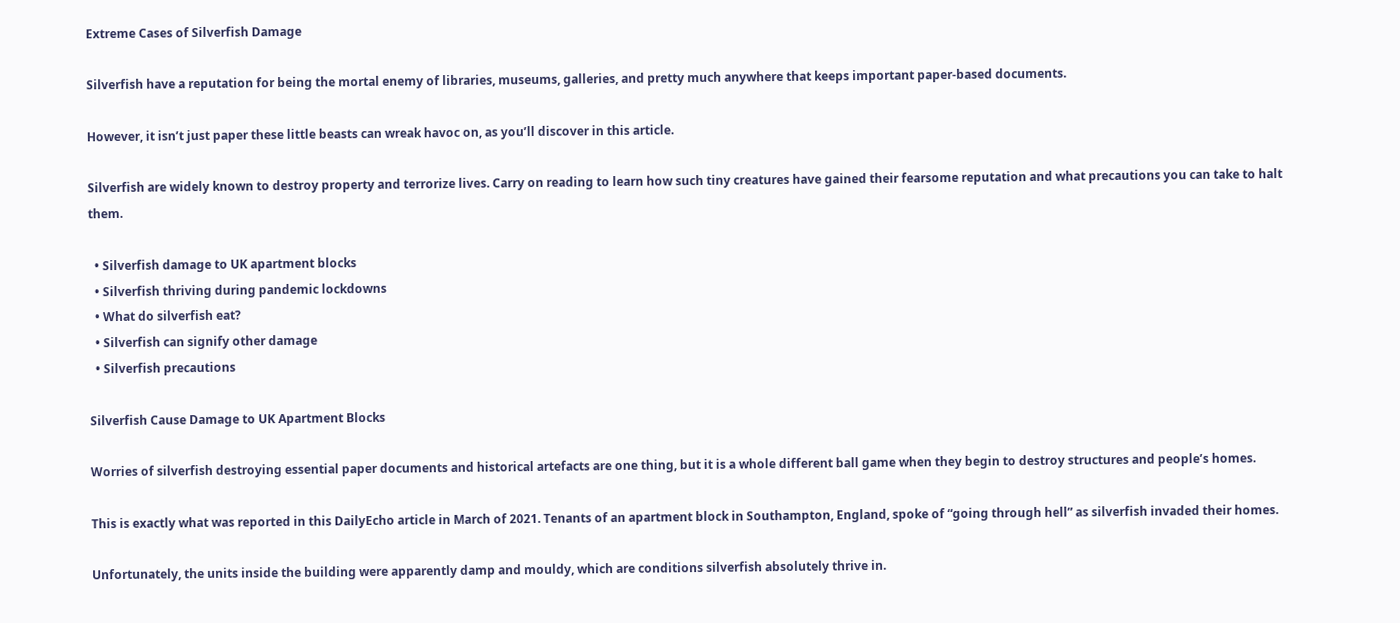Extreme Cases of Silverfish Damage

Silverfish have a reputation for being the mortal enemy of libraries, museums, galleries, and pretty much anywhere that keeps important paper-based documents.

However, it isn’t just paper these little beasts can wreak havoc on, as you’ll discover in this article.

Silverfish are widely known to destroy property and terrorize lives. Carry on reading to learn how such tiny creatures have gained their fearsome reputation and what precautions you can take to halt them.

  • Silverfish damage to UK apartment blocks
  • Silverfish thriving during pandemic lockdowns
  • What do silverfish eat?
  • Silverfish can signify other damage
  • Silverfish precautions

Silverfish Cause Damage to UK Apartment Blocks

Worries of silverfish destroying essential paper documents and historical artefacts are one thing, but it is a whole different ball game when they begin to destroy structures and people’s homes.

This is exactly what was reported in this DailyEcho article in March of 2021. Tenants of an apartment block in Southampton, England, spoke of “going through hell” as silverfish invaded their homes.

Unfortunately, the units inside the building were apparently damp and mouldy, which are conditions silverfish absolutely thrive in.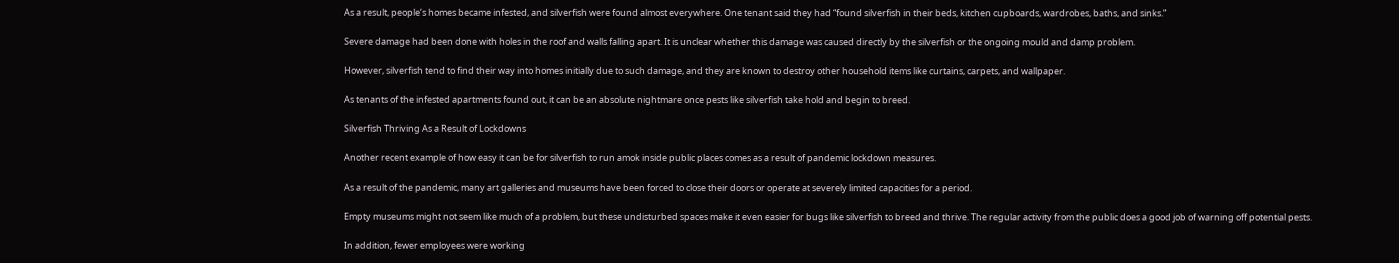As a result, people’s homes became infested, and silverfish were found almost everywhere. One tenant said they had “found silverfish in their beds, kitchen cupboards, wardrobes, baths, and sinks.”

Severe damage had been done with holes in the roof and walls falling apart. It is unclear whether this damage was caused directly by the silverfish or the ongoing mould and damp problem.

However, silverfish tend to find their way into homes initially due to such damage, and they are known to destroy other household items like curtains, carpets, and wallpaper.

As tenants of the infested apartments found out, it can be an absolute nightmare once pests like silverfish take hold and begin to breed.

Silverfish Thriving As a Result of Lockdowns

Another recent example of how easy it can be for silverfish to run amok inside public places comes as a result of pandemic lockdown measures.

As a result of the pandemic, many art galleries and museums have been forced to close their doors or operate at severely limited capacities for a period.

Empty museums might not seem like much of a problem, but these undisturbed spaces make it even easier for bugs like silverfish to breed and thrive. The regular activity from the public does a good job of warning off potential pests.

In addition, fewer employees were working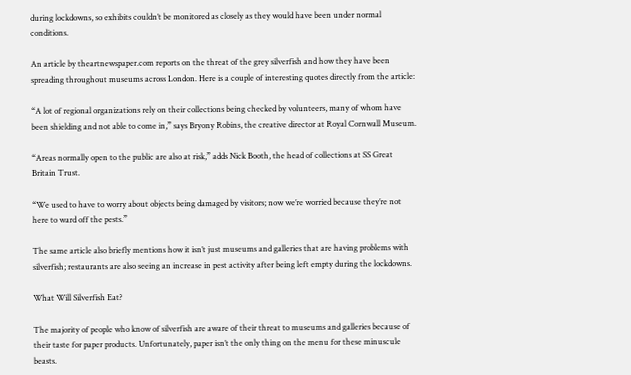during lockdowns, so exhibits couldn’t be monitored as closely as they would have been under normal conditions.

An article by theartnewspaper.com reports on the threat of the grey silverfish and how they have been spreading throughout museums across London. Here is a couple of interesting quotes directly from the article:

“A lot of regional organizations rely on their collections being checked by volunteers, many of whom have been shielding and not able to come in,” says Bryony Robins, the creative director at Royal Cornwall Museum.

“Areas normally open to the public are also at risk,” adds Nick Booth, the head of collections at SS Great Britain Trust.

“We used to have to worry about objects being damaged by visitors; now we’re worried because they’re not here to ward off the pests.”

The same article also briefly mentions how it isn’t just museums and galleries that are having problems with silverfish; restaurants are also seeing an increase in pest activity after being left empty during the lockdowns.

What Will Silverfish Eat?

The majority of people who know of silverfish are aware of their threat to museums and galleries because of their taste for paper products. Unfortunately, paper isn’t the only thing on the menu for these minuscule beasts.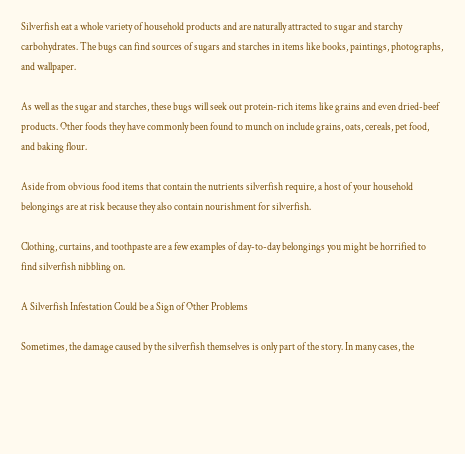Silverfish eat a whole variety of household products and are naturally attracted to sugar and starchy carbohydrates. The bugs can find sources of sugars and starches in items like books, paintings, photographs, and wallpaper.

As well as the sugar and starches, these bugs will seek out protein-rich items like grains and even dried-beef products. Other foods they have commonly been found to munch on include grains, oats, cereals, pet food, and baking flour.

Aside from obvious food items that contain the nutrients silverfish require, a host of your household belongings are at risk because they also contain nourishment for silverfish.

Clothing, curtains, and toothpaste are a few examples of day-to-day belongings you might be horrified to find silverfish nibbling on.

A Silverfish Infestation Could be a Sign of Other Problems

Sometimes, the damage caused by the silverfish themselves is only part of the story. In many cases, the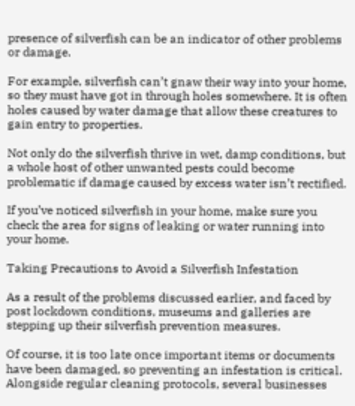presence of silverfish can be an indicator of other problems or damage.

For example, silverfish can’t gnaw their way into your home, so they must have got in through holes somewhere. It is often holes caused by water damage that allow these creatures to gain entry to properties.

Not only do the silverfish thrive in wet, damp conditions, but a whole host of other unwanted pests could become problematic if damage caused by excess water isn’t rectified.

If you’ve noticed silverfish in your home, make sure you check the area for signs of leaking or water running into your home.

Taking Precautions to Avoid a Silverfish Infestation

As a result of the problems discussed earlier, and faced by post lockdown conditions, museums and galleries are stepping up their silverfish prevention measures.

Of course, it is too late once important items or documents have been damaged, so preventing an infestation is critical. Alongside regular cleaning protocols, several businesses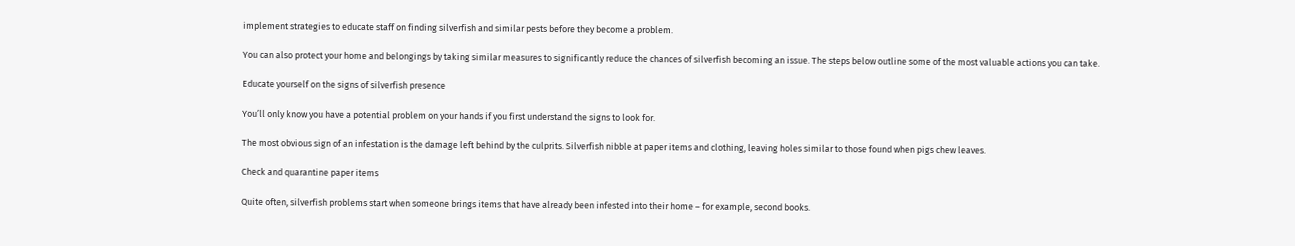implement strategies to educate staff on finding silverfish and similar pests before they become a problem.

You can also protect your home and belongings by taking similar measures to significantly reduce the chances of silverfish becoming an issue. The steps below outline some of the most valuable actions you can take.

Educate yourself on the signs of silverfish presence

You’ll only know you have a potential problem on your hands if you first understand the signs to look for.

The most obvious sign of an infestation is the damage left behind by the culprits. Silverfish nibble at paper items and clothing, leaving holes similar to those found when pigs chew leaves.

Check and quarantine paper items

Quite often, silverfish problems start when someone brings items that have already been infested into their home – for example, second books.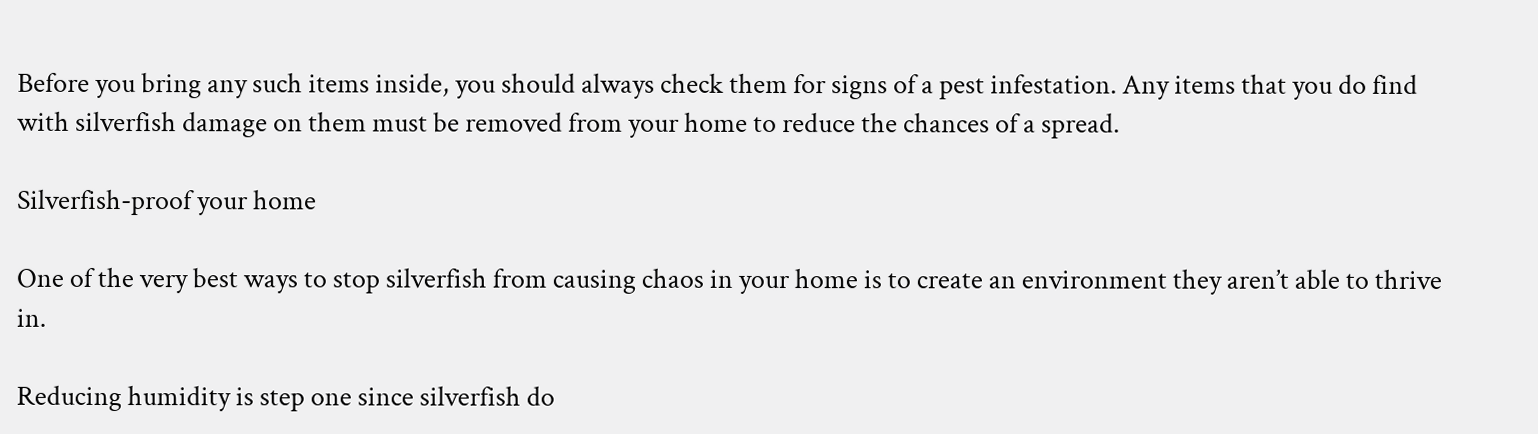Before you bring any such items inside, you should always check them for signs of a pest infestation. Any items that you do find with silverfish damage on them must be removed from your home to reduce the chances of a spread.

Silverfish-proof your home

One of the very best ways to stop silverfish from causing chaos in your home is to create an environment they aren’t able to thrive in.

Reducing humidity is step one since silverfish do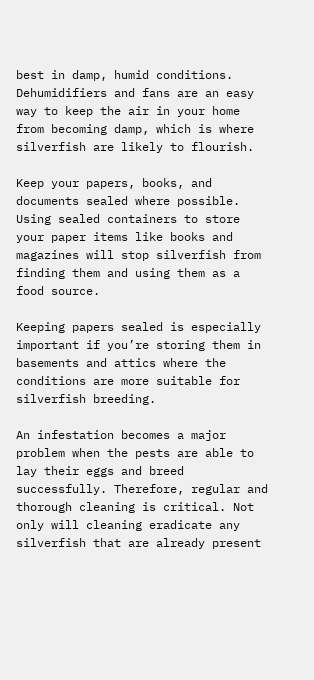best in damp, humid conditions. Dehumidifiers and fans are an easy way to keep the air in your home from becoming damp, which is where silverfish are likely to flourish.

Keep your papers, books, and documents sealed where possible. Using sealed containers to store your paper items like books and magazines will stop silverfish from finding them and using them as a food source.

Keeping papers sealed is especially important if you’re storing them in basements and attics where the conditions are more suitable for silverfish breeding.

An infestation becomes a major problem when the pests are able to lay their eggs and breed successfully. Therefore, regular and thorough cleaning is critical. Not only will cleaning eradicate any silverfish that are already present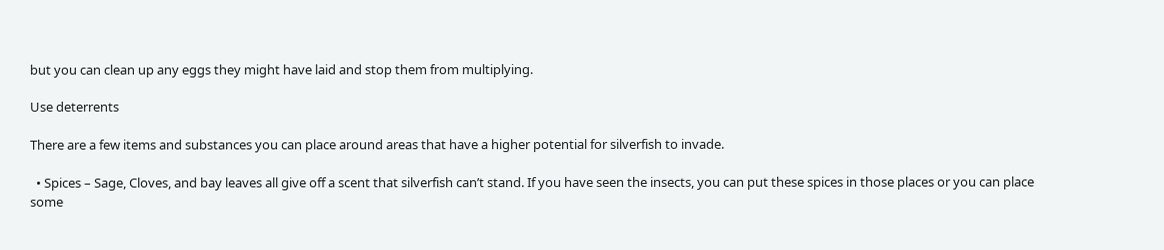but you can clean up any eggs they might have laid and stop them from multiplying.

Use deterrents

There are a few items and substances you can place around areas that have a higher potential for silverfish to invade.

  • Spices – Sage, Cloves, and bay leaves all give off a scent that silverfish can’t stand. If you have seen the insects, you can put these spices in those places or you can place some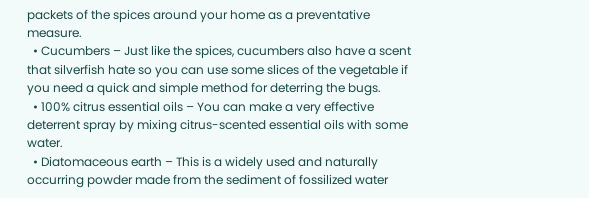packets of the spices around your home as a preventative measure.
  • Cucumbers – Just like the spices, cucumbers also have a scent that silverfish hate so you can use some slices of the vegetable if you need a quick and simple method for deterring the bugs.
  • 100% citrus essential oils – You can make a very effective deterrent spray by mixing citrus-scented essential oils with some water.
  • Diatomaceous earth – This is a widely used and naturally occurring powder made from the sediment of fossilized water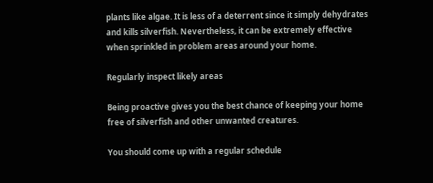plants like algae. It is less of a deterrent since it simply dehydrates and kills silverfish. Nevertheless, it can be extremely effective when sprinkled in problem areas around your home.

Regularly inspect likely areas

Being proactive gives you the best chance of keeping your home free of silverfish and other unwanted creatures.

You should come up with a regular schedule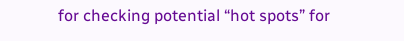for checking potential “hot spots” for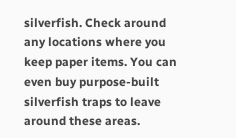silverfish. Check around any locations where you keep paper items. You can even buy purpose-built silverfish traps to leave around these areas.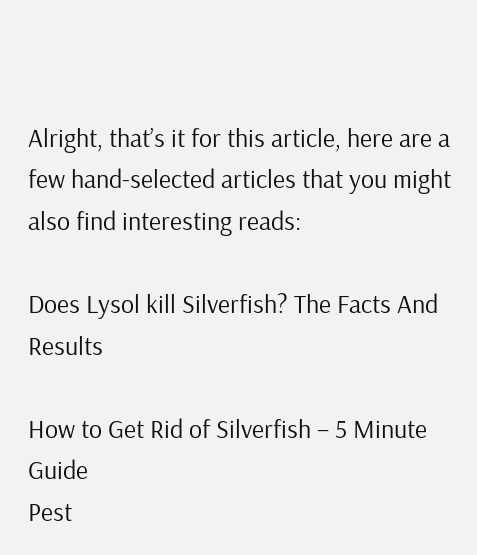Alright, that’s it for this article, here are a few hand-selected articles that you might also find interesting reads:

Does Lysol kill Silverfish? The Facts And Results

How to Get Rid of Silverfish – 5 Minute Guide
Pest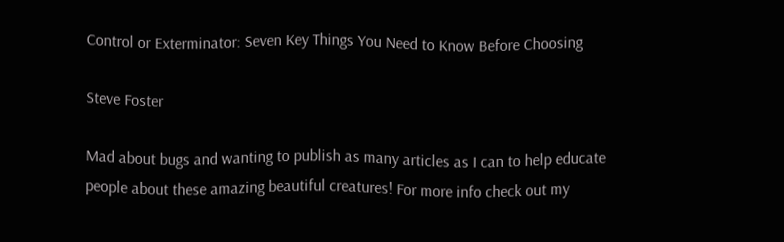Control or Exterminator: Seven Key Things You Need to Know Before Choosing

Steve Foster

Mad about bugs and wanting to publish as many articles as I can to help educate people about these amazing beautiful creatures! For more info check out my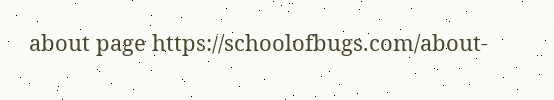about page https://schoolofbugs.com/about-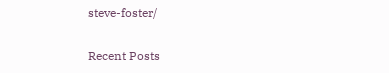steve-foster/

Recent Posts